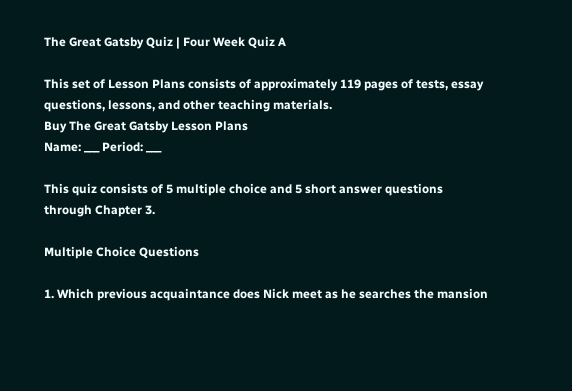The Great Gatsby Quiz | Four Week Quiz A

This set of Lesson Plans consists of approximately 119 pages of tests, essay questions, lessons, and other teaching materials.
Buy The Great Gatsby Lesson Plans
Name: ___ Period: ___

This quiz consists of 5 multiple choice and 5 short answer questions through Chapter 3.

Multiple Choice Questions

1. Which previous acquaintance does Nick meet as he searches the mansion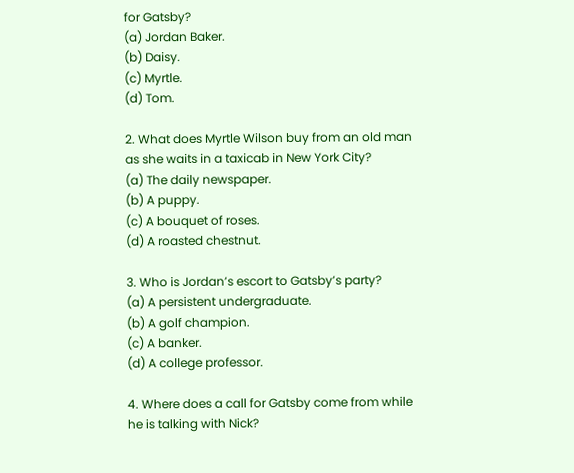for Gatsby?
(a) Jordan Baker.
(b) Daisy.
(c) Myrtle.
(d) Tom.

2. What does Myrtle Wilson buy from an old man as she waits in a taxicab in New York City?
(a) The daily newspaper.
(b) A puppy.
(c) A bouquet of roses.
(d) A roasted chestnut.

3. Who is Jordan’s escort to Gatsby’s party?
(a) A persistent undergraduate.
(b) A golf champion.
(c) A banker.
(d) A college professor.

4. Where does a call for Gatsby come from while he is talking with Nick?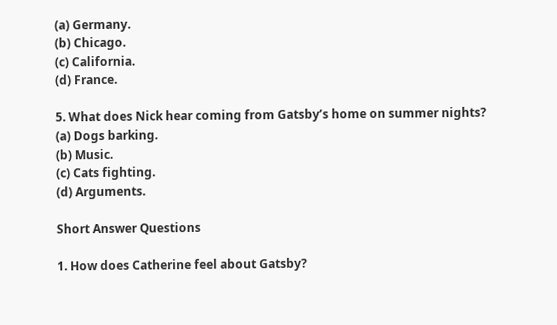(a) Germany.
(b) Chicago.
(c) California.
(d) France.

5. What does Nick hear coming from Gatsby’s home on summer nights?
(a) Dogs barking.
(b) Music.
(c) Cats fighting.
(d) Arguments.

Short Answer Questions

1. How does Catherine feel about Gatsby?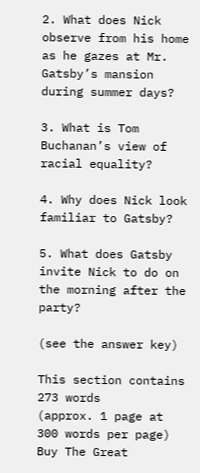2. What does Nick observe from his home as he gazes at Mr. Gatsby’s mansion during summer days?

3. What is Tom Buchanan’s view of racial equality?

4. Why does Nick look familiar to Gatsby?

5. What does Gatsby invite Nick to do on the morning after the party?

(see the answer key)

This section contains 273 words
(approx. 1 page at 300 words per page)
Buy The Great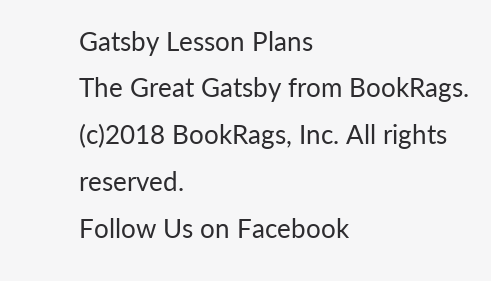Gatsby Lesson Plans
The Great Gatsby from BookRags. (c)2018 BookRags, Inc. All rights reserved.
Follow Us on Facebook